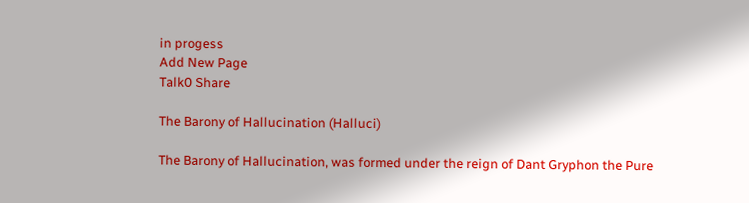in progess
Add New Page
Talk0 Share

The Barony of Hallucination (Halluci)

The Barony of Hallucination, was formed under the reign of Dant Gryphon the Pure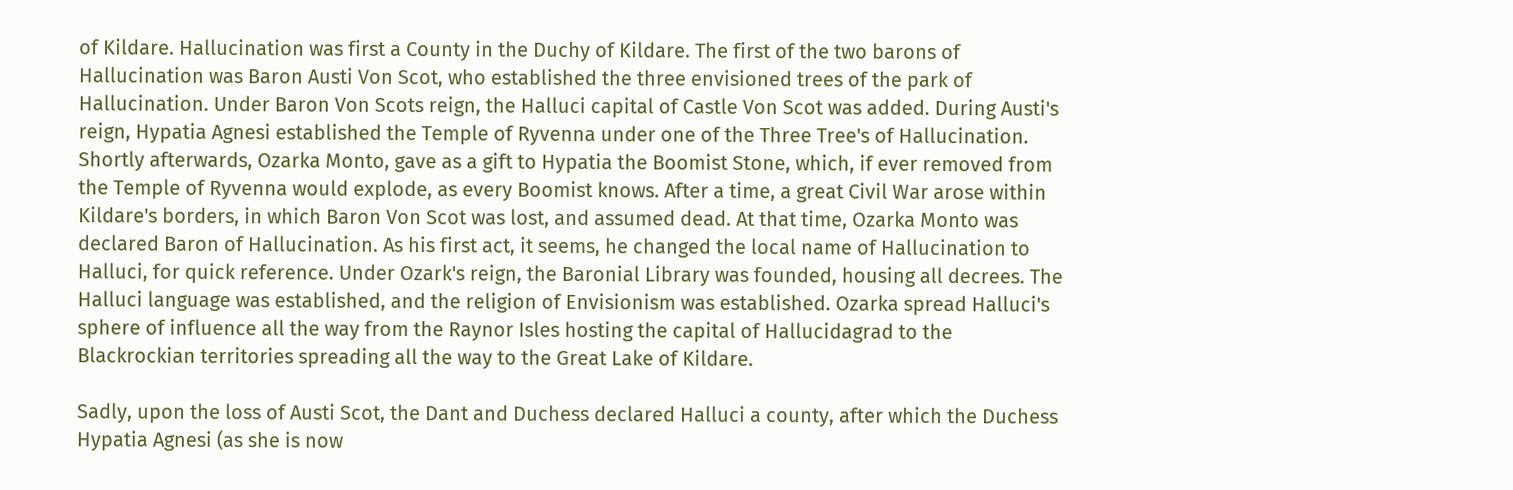of Kildare. Hallucination was first a County in the Duchy of Kildare. The first of the two barons of Hallucination was Baron Austi Von Scot, who established the three envisioned trees of the park of Hallucination. Under Baron Von Scots reign, the Halluci capital of Castle Von Scot was added. During Austi's reign, Hypatia Agnesi established the Temple of Ryvenna under one of the Three Tree's of Hallucination. Shortly afterwards, Ozarka Monto, gave as a gift to Hypatia the Boomist Stone, which, if ever removed from the Temple of Ryvenna would explode, as every Boomist knows. After a time, a great Civil War arose within Kildare's borders, in which Baron Von Scot was lost, and assumed dead. At that time, Ozarka Monto was declared Baron of Hallucination. As his first act, it seems, he changed the local name of Hallucination to Halluci, for quick reference. Under Ozark's reign, the Baronial Library was founded, housing all decrees. The Halluci language was established, and the religion of Envisionism was established. Ozarka spread Halluci's sphere of influence all the way from the Raynor Isles hosting the capital of Hallucidagrad to the Blackrockian territories spreading all the way to the Great Lake of Kildare.

Sadly, upon the loss of Austi Scot, the Dant and Duchess declared Halluci a county, after which the Duchess Hypatia Agnesi (as she is now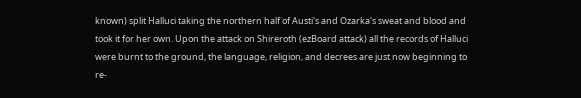known) split Halluci taking the northern half of Austi's and Ozarka's sweat and blood and took it for her own. Upon the attack on Shireroth (ezBoard attack) all the records of Halluci were burnt to the ground, the language, religion, and decrees are just now beginning to re-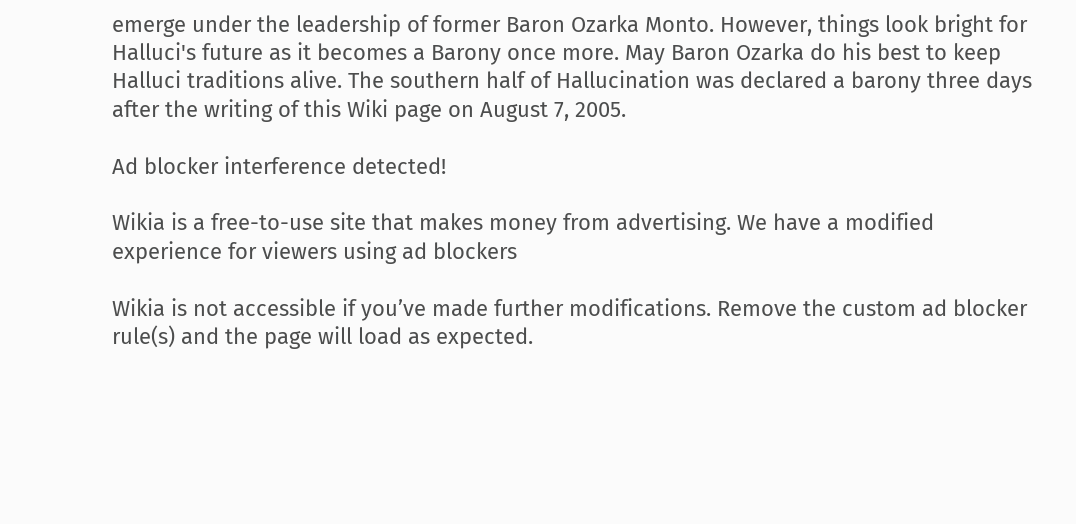emerge under the leadership of former Baron Ozarka Monto. However, things look bright for Halluci's future as it becomes a Barony once more. May Baron Ozarka do his best to keep Halluci traditions alive. The southern half of Hallucination was declared a barony three days after the writing of this Wiki page on August 7, 2005.

Ad blocker interference detected!

Wikia is a free-to-use site that makes money from advertising. We have a modified experience for viewers using ad blockers

Wikia is not accessible if you’ve made further modifications. Remove the custom ad blocker rule(s) and the page will load as expected.